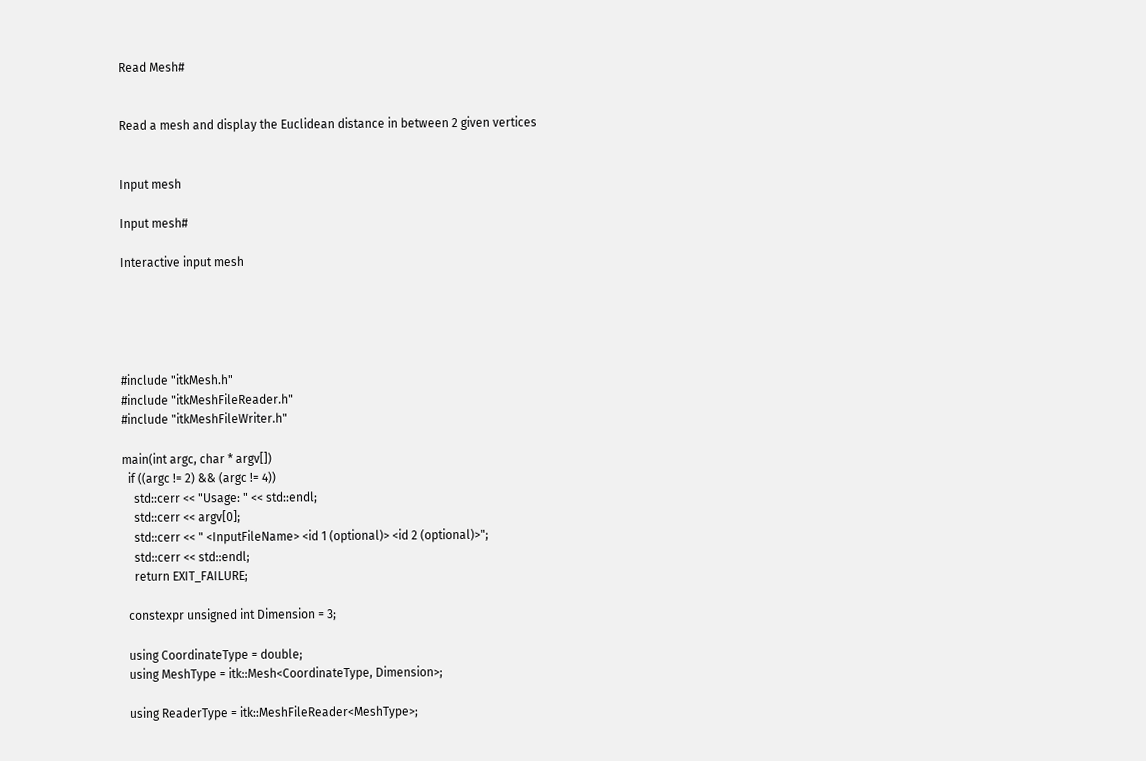Read Mesh#


Read a mesh and display the Euclidean distance in between 2 given vertices


Input mesh

Input mesh#

Interactive input mesh





#include "itkMesh.h"
#include "itkMeshFileReader.h"
#include "itkMeshFileWriter.h"

main(int argc, char * argv[])
  if ((argc != 2) && (argc != 4))
    std::cerr << "Usage: " << std::endl;
    std::cerr << argv[0];
    std::cerr << " <InputFileName> <id 1 (optional)> <id 2 (optional)>";
    std::cerr << std::endl;
    return EXIT_FAILURE;

  constexpr unsigned int Dimension = 3;

  using CoordinateType = double;
  using MeshType = itk::Mesh<CoordinateType, Dimension>;

  using ReaderType = itk::MeshFileReader<MeshType>;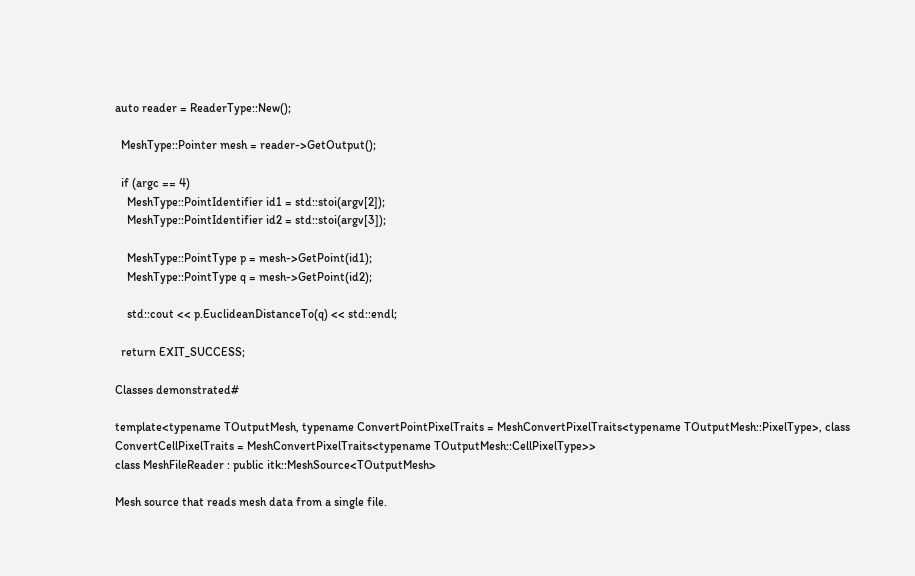auto reader = ReaderType::New();

  MeshType::Pointer mesh = reader->GetOutput();

  if (argc == 4)
    MeshType::PointIdentifier id1 = std::stoi(argv[2]);
    MeshType::PointIdentifier id2 = std::stoi(argv[3]);

    MeshType::PointType p = mesh->GetPoint(id1);
    MeshType::PointType q = mesh->GetPoint(id2);

    std::cout << p.EuclideanDistanceTo(q) << std::endl;

  return EXIT_SUCCESS;

Classes demonstrated#

template<typename TOutputMesh, typename ConvertPointPixelTraits = MeshConvertPixelTraits<typename TOutputMesh::PixelType>, class ConvertCellPixelTraits = MeshConvertPixelTraits<typename TOutputMesh::CellPixelType>>
class MeshFileReader : public itk::MeshSource<TOutputMesh>

Mesh source that reads mesh data from a single file.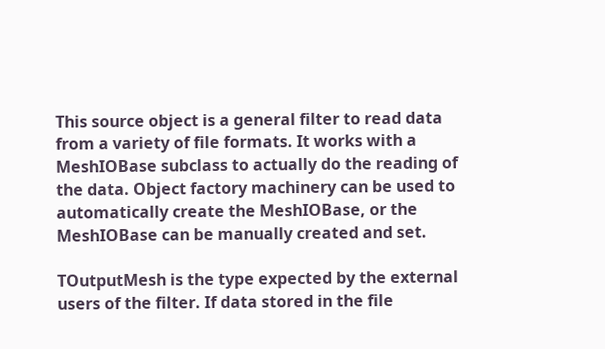This source object is a general filter to read data from a variety of file formats. It works with a MeshIOBase subclass to actually do the reading of the data. Object factory machinery can be used to automatically create the MeshIOBase, or the MeshIOBase can be manually created and set.

TOutputMesh is the type expected by the external users of the filter. If data stored in the file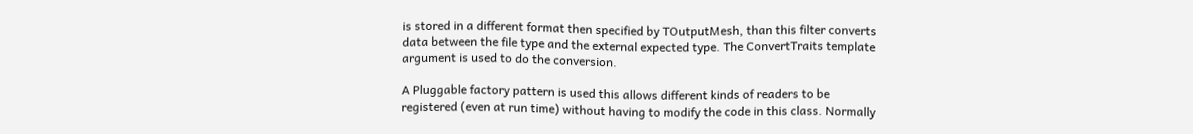is stored in a different format then specified by TOutputMesh, than this filter converts data between the file type and the external expected type. The ConvertTraits template argument is used to do the conversion.

A Pluggable factory pattern is used this allows different kinds of readers to be registered (even at run time) without having to modify the code in this class. Normally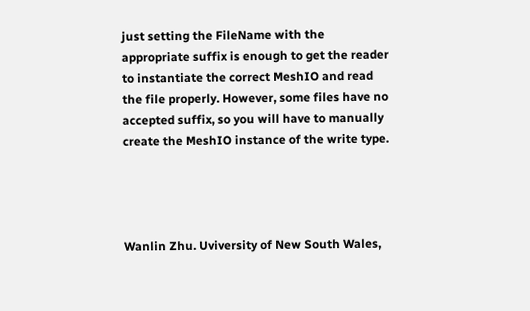just setting the FileName with the appropriate suffix is enough to get the reader to instantiate the correct MeshIO and read the file properly. However, some files have no accepted suffix, so you will have to manually create the MeshIO instance of the write type.




Wanlin Zhu. Uviversity of New South Wales,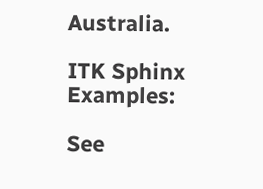Australia.

ITK Sphinx Examples:

See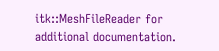itk::MeshFileReader for additional documentation.